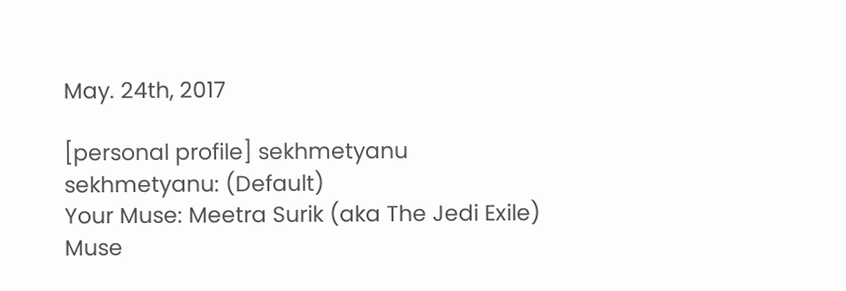May. 24th, 2017

[personal profile] sekhmetyanu
sekhmetyanu: (Default)
Your Muse: Meetra Surik (aka The Jedi Exile)
Muse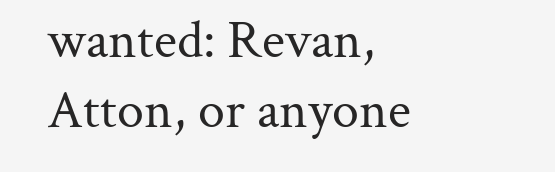wanted: Revan, Atton, or anyone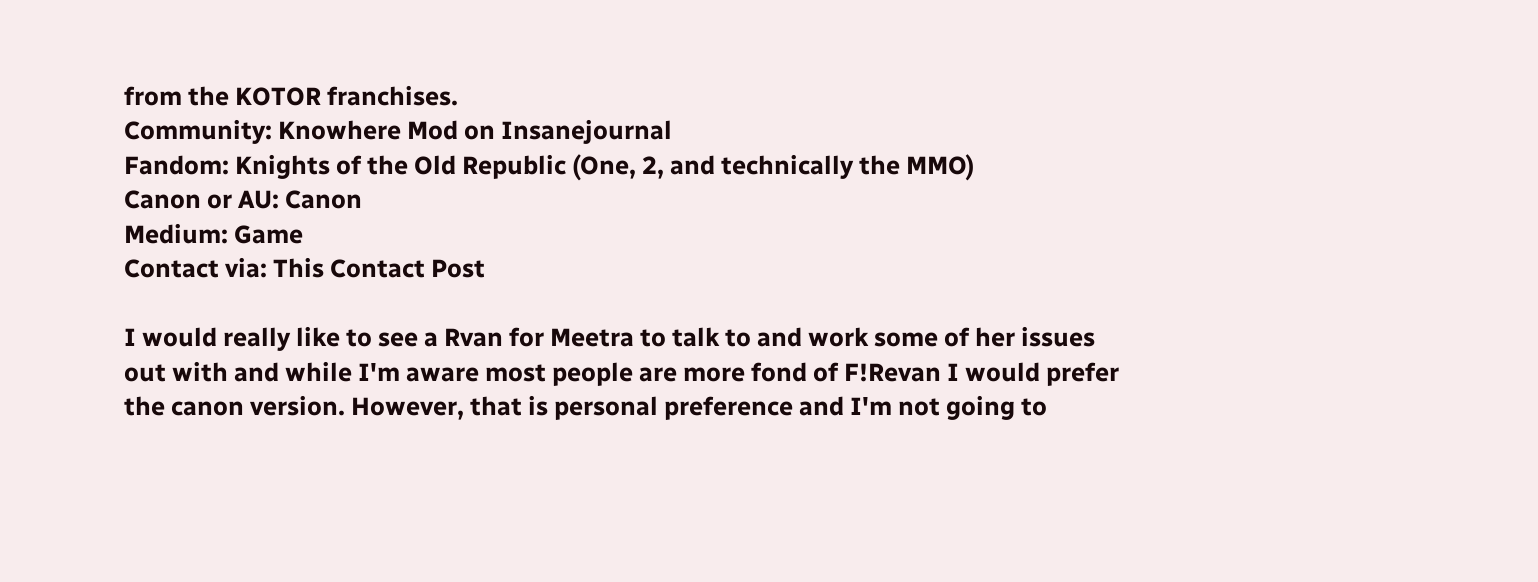from the KOTOR franchises.
Community: Knowhere Mod on Insanejournal
Fandom: Knights of the Old Republic (One, 2, and technically the MMO)
Canon or AU: Canon
Medium: Game
Contact via: This Contact Post

I would really like to see a Rvan for Meetra to talk to and work some of her issues out with and while I'm aware most people are more fond of F!Revan I would prefer the canon version. However, that is personal preference and I'm not going to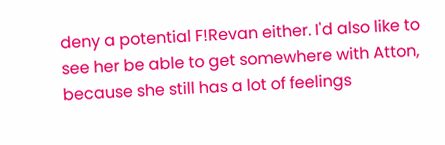deny a potential F!Revan either. I'd also like to see her be able to get somewhere with Atton, because she still has a lot of feelings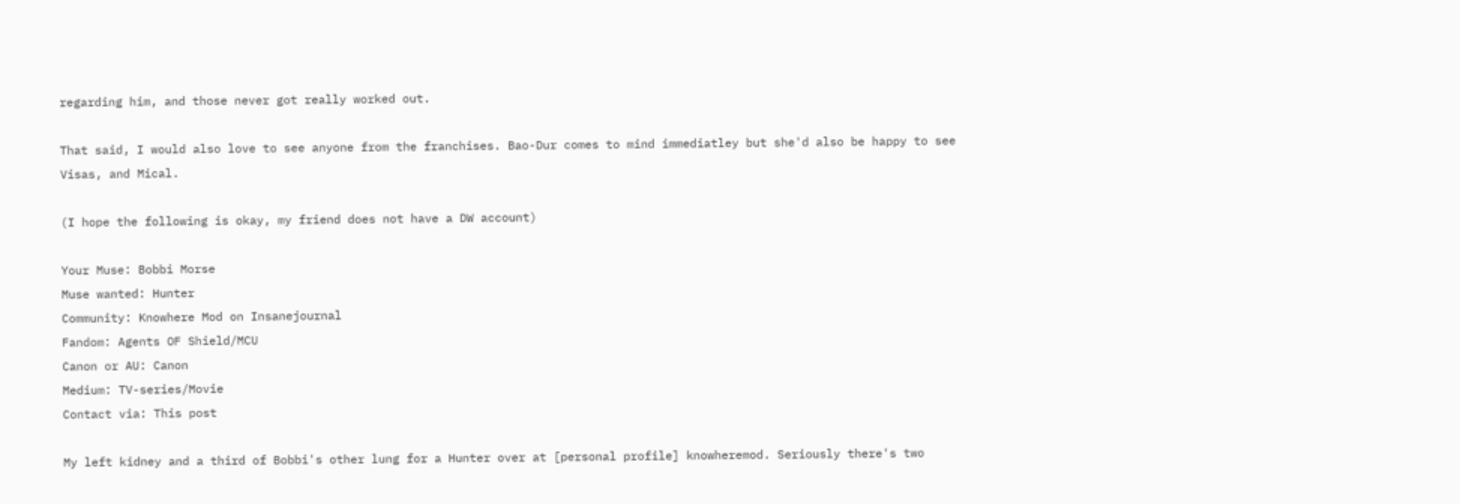regarding him, and those never got really worked out.

That said, I would also love to see anyone from the franchises. Bao-Dur comes to mind immediatley but she'd also be happy to see Visas, and Mical.

(I hope the following is okay, my friend does not have a DW account)

Your Muse: Bobbi Morse
Muse wanted: Hunter
Community: Knowhere Mod on Insanejournal
Fandom: Agents OF Shield/MCU
Canon or AU: Canon
Medium: TV-series/Movie
Contact via: This post

My left kidney and a third of Bobbi's other lung for a Hunter over at [personal profile] knowheremod. Seriously there's two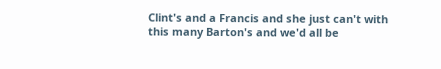Clint's and a Francis and she just can't with this many Barton's and we'd all be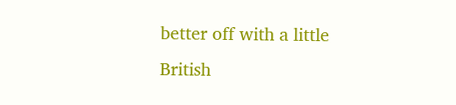better off with a little British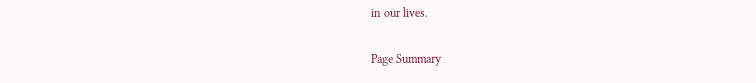in our lives.

Page Summary